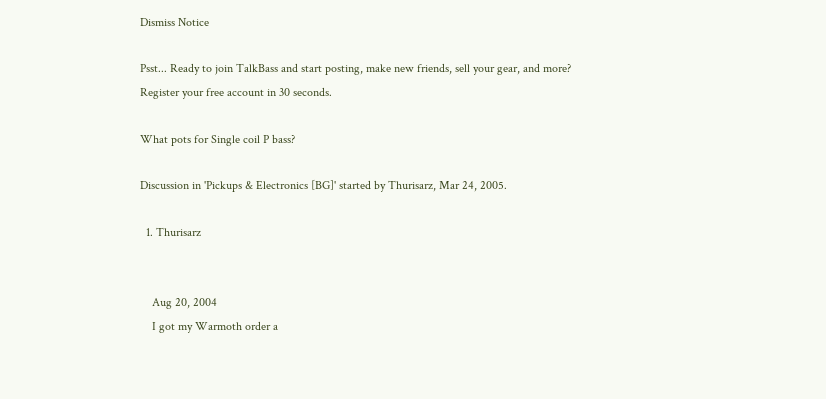Dismiss Notice

Psst... Ready to join TalkBass and start posting, make new friends, sell your gear, and more?  Register your free account in 30 seconds.

What pots for Single coil P bass?

Discussion in 'Pickups & Electronics [BG]' started by Thurisarz, Mar 24, 2005.

  1. Thurisarz


    Aug 20, 2004
    I got my Warmoth order a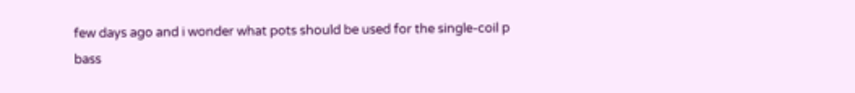few days ago and i wonder what pots should be used for the single-coil p bass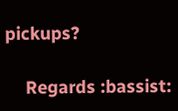pickups?

    Regards :bassist: